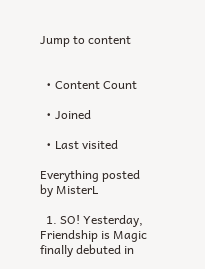Jump to content


  • Content Count

  • Joined

  • Last visited

Everything posted by MisterL

  1. SO! Yesterday, Friendship is Magic finally debuted in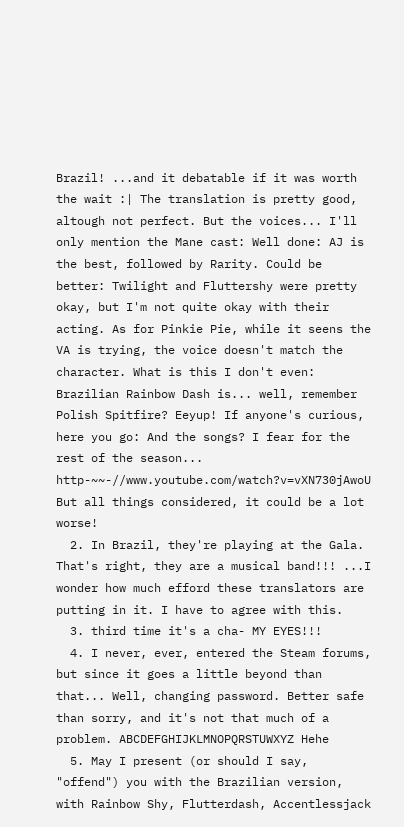Brazil! ...and it debatable if it was worth the wait :| The translation is pretty good, altough not perfect. But the voices... I'll only mention the Mane cast: Well done: AJ is the best, followed by Rarity. Could be better: Twilight and Fluttershy were pretty okay, but I'm not quite okay with their acting. As for Pinkie Pie, while it seens the VA is trying, the voice doesn't match the character. What is this I don't even: Brazilian Rainbow Dash is... well, remember Polish Spitfire? Eeyup! If anyone's curious, here you go: And the songs? I fear for the rest of the season... http-~~-//www.youtube.com/watch?v=vXN730jAwoU But all things considered, it could be a lot worse!
  2. In Brazil, they're playing at the Gala. That's right, they are a musical band!!! ...I wonder how much efford these translators are putting in it. I have to agree with this.
  3. third time it's a cha- MY EYES!!!
  4. I never, ever, entered the Steam forums, but since it goes a little beyond than that... Well, changing password. Better safe than sorry, and it's not that much of a problem. ABCDEFGHIJKLMNOPQRSTUWXYZ Hehe
  5. May I present (or should I say, "offend") you with the Brazilian version, with Rainbow Shy, Flutterdash, Accentlessjack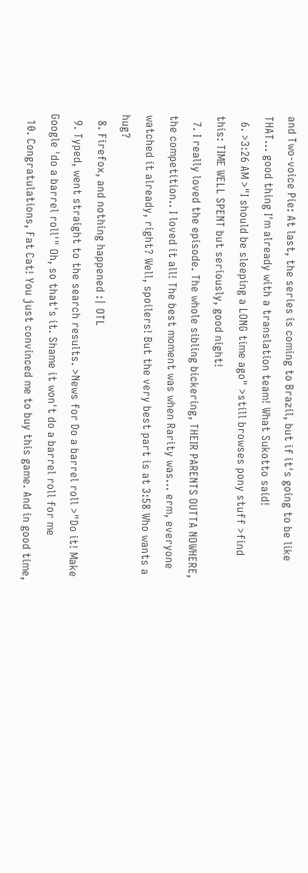and Two-voice Pie: At last, the series is coming to Brazil, but if it's going to be like THAT... good thing I'm already with a translation team! What Sukotto said!
  6. >3:26 AM >"I should be sleeping a LONG time ago" >still browses pony stuff >find this: TIME WELL SPENT but seriously, good night!
  7. I really loved the episode. The whole sibling bickering, THEIR PARENTS OUTTA NOWHERE, the competition.. I loved it all! The best moment was when Rarity was... erm, everyone watched it already, right? Well, spoilers! But the very best part is at 3:58 Who wants a hug?
  8. Firefox, and nothing happened :| OTL
  9. Typed, went straight to the search results. >News for Do a barrel roll >"Do it! Make Google 'do a barrel roll'" Oh, so that's it. Shame it won't do a barrel roll for me
  10. Congratulations, Fat Cat! You just convinced me to buy this game. And in good time,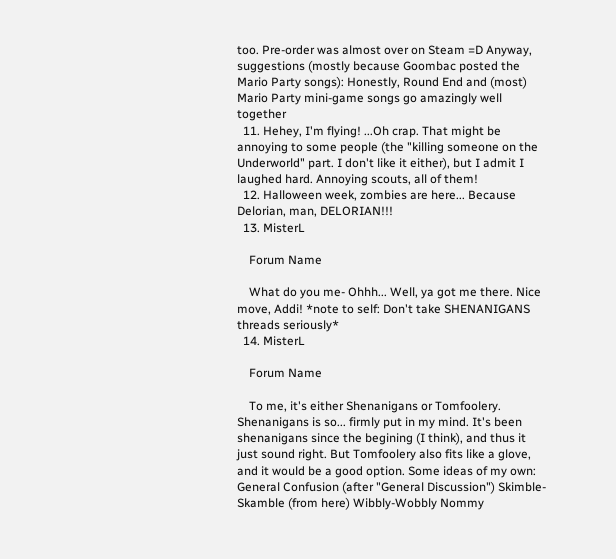too. Pre-order was almost over on Steam =D Anyway, suggestions (mostly because Goombac posted the Mario Party songs): Honestly, Round End and (most) Mario Party mini-game songs go amazingly well together
  11. Hehey, I'm flying! ...Oh crap. That might be annoying to some people (the "killing someone on the Underworld" part. I don't like it either), but I admit I laughed hard. Annoying scouts, all of them!
  12. Halloween week, zombies are here... Because Delorian, man, DELORIAN!!!
  13. MisterL

    Forum Name

    What do you me- Ohhh... Well, ya got me there. Nice move, Addi! *note to self: Don't take SHENANIGANS threads seriously*
  14. MisterL

    Forum Name

    To me, it's either Shenanigans or Tomfoolery. Shenanigans is so... firmly put in my mind. It's been shenanigans since the begining (I think), and thus it just sound right. But Tomfoolery also fits like a glove, and it would be a good option. Some ideas of my own: General Confusion (after "General Discussion") Skimble-Skamble (from here) Wibbly-Wobbly Nommy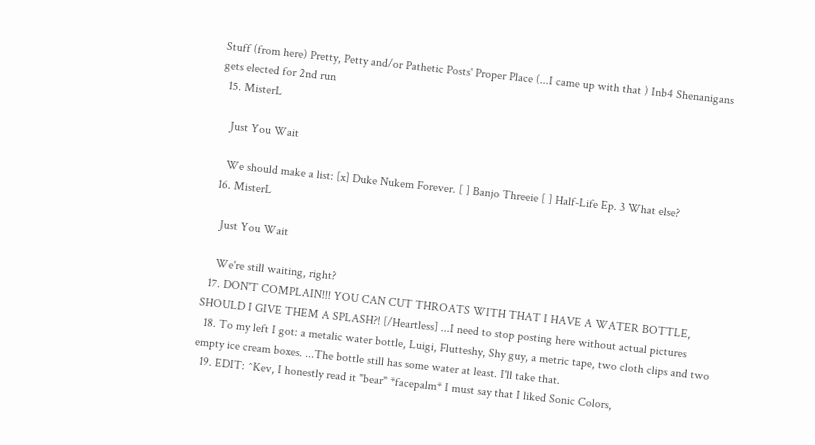Stuff (from here) Pretty, Petty and/or Pathetic Posts' Proper Place (...I came up with that ) Inb4 Shenanigans gets elected for 2nd run
  15. MisterL

    Just You Wait

    We should make a list: [x] Duke Nukem Forever. [ ] Banjo Threeie [ ] Half-Life Ep. 3 What else?
  16. MisterL

    Just You Wait

    We're still waiting, right?
  17. DON'T COMPLAIN!!! YOU CAN CUT THROATS WITH THAT I HAVE A WATER BOTTLE, SHOULD I GIVE THEM A SPLASH?! [/Heartless] ...I need to stop posting here without actual pictures
  18. To my left I got: a metalic water bottle, Luigi, Flutteshy, Shy guy, a metric tape, two cloth clips and two empty ice cream boxes. ...The bottle still has some water at least. I'll take that.
  19. EDIT: ^Kev, I honestly read it "bear" *facepalm* I must say that I liked Sonic Colors,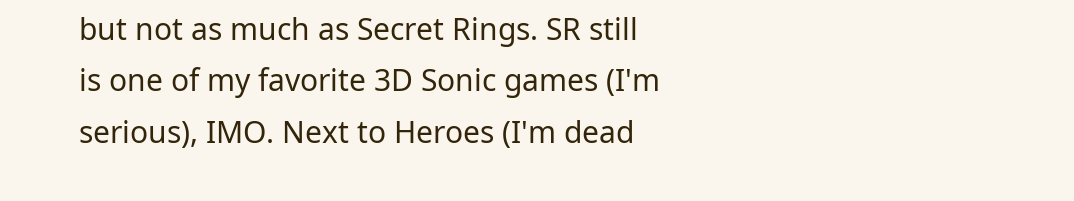but not as much as Secret Rings. SR still is one of my favorite 3D Sonic games (I'm serious), IMO. Next to Heroes (I'm dead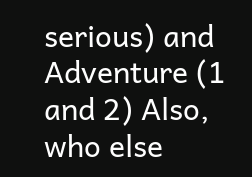serious) and Adventure (1 and 2) Also, who else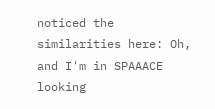noticed the similarities here: Oh, and I'm in SPAAACE looking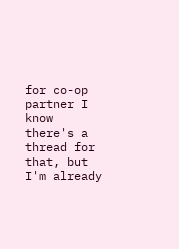for co-op partner I know there's a thread for that, but I'm already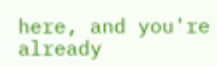here, and you're already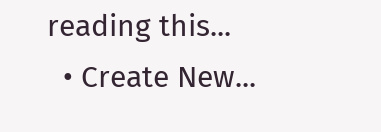reading this...
  • Create New...